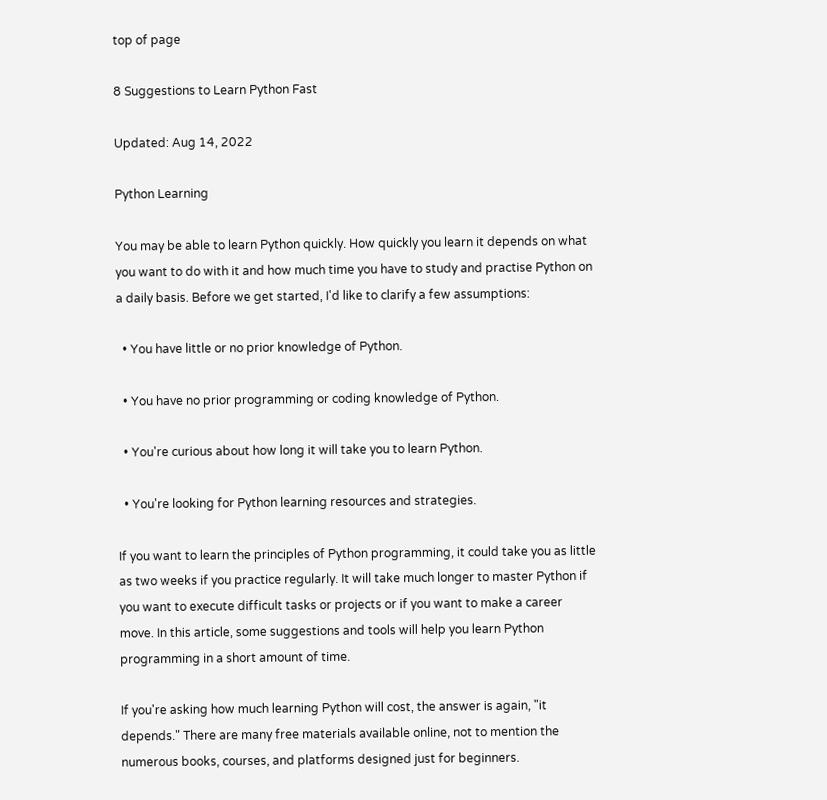top of page

8 Suggestions to Learn Python Fast

Updated: Aug 14, 2022

Python Learning

You may be able to learn Python quickly. How quickly you learn it depends on what you want to do with it and how much time you have to study and practise Python on a daily basis. Before we get started, I'd like to clarify a few assumptions:

  • You have little or no prior knowledge of Python.

  • You have no prior programming or coding knowledge of Python.

  • You're curious about how long it will take you to learn Python.

  • You're looking for Python learning resources and strategies.

If you want to learn the principles of Python programming, it could take you as little as two weeks if you practice regularly. It will take much longer to master Python if you want to execute difficult tasks or projects or if you want to make a career move. In this article, some suggestions and tools will help you learn Python programming in a short amount of time.

If you're asking how much learning Python will cost, the answer is again, "it depends." There are many free materials available online, not to mention the numerous books, courses, and platforms designed just for beginners.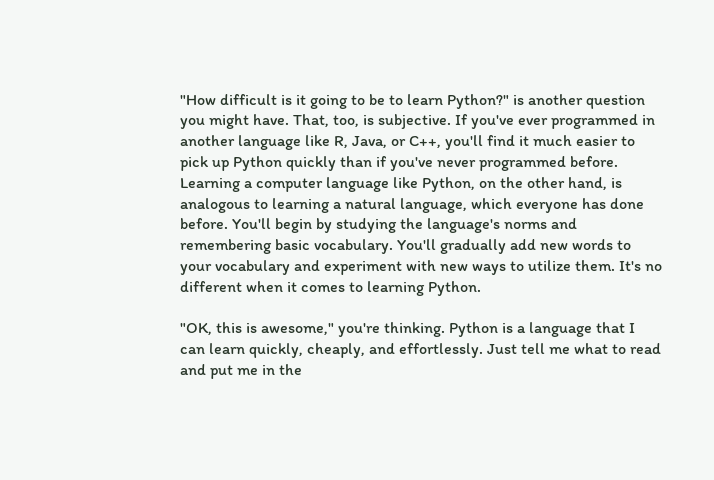"How difficult is it going to be to learn Python?" is another question you might have. That, too, is subjective. If you've ever programmed in another language like R, Java, or C++, you'll find it much easier to pick up Python quickly than if you've never programmed before. Learning a computer language like Python, on the other hand, is analogous to learning a natural language, which everyone has done before. You'll begin by studying the language's norms and remembering basic vocabulary. You'll gradually add new words to your vocabulary and experiment with new ways to utilize them. It's no different when it comes to learning Python.

"OK, this is awesome," you're thinking. Python is a language that I can learn quickly, cheaply, and effortlessly. Just tell me what to read and put me in the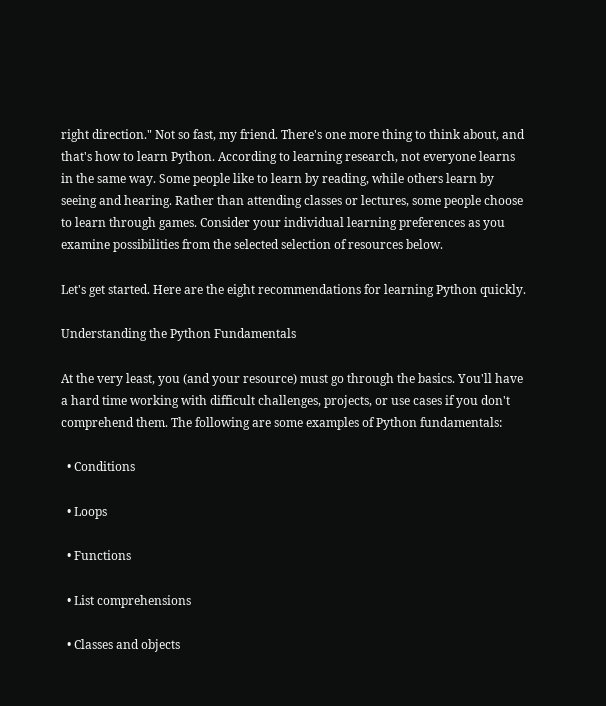right direction." Not so fast, my friend. There's one more thing to think about, and that's how to learn Python. According to learning research, not everyone learns in the same way. Some people like to learn by reading, while others learn by seeing and hearing. Rather than attending classes or lectures, some people choose to learn through games. Consider your individual learning preferences as you examine possibilities from the selected selection of resources below.

Let's get started. Here are the eight recommendations for learning Python quickly.

Understanding the Python Fundamentals

At the very least, you (and your resource) must go through the basics. You'll have a hard time working with difficult challenges, projects, or use cases if you don't comprehend them. The following are some examples of Python fundamentals:

  • Conditions

  • Loops

  • Functions

  • List comprehensions

  • Classes and objects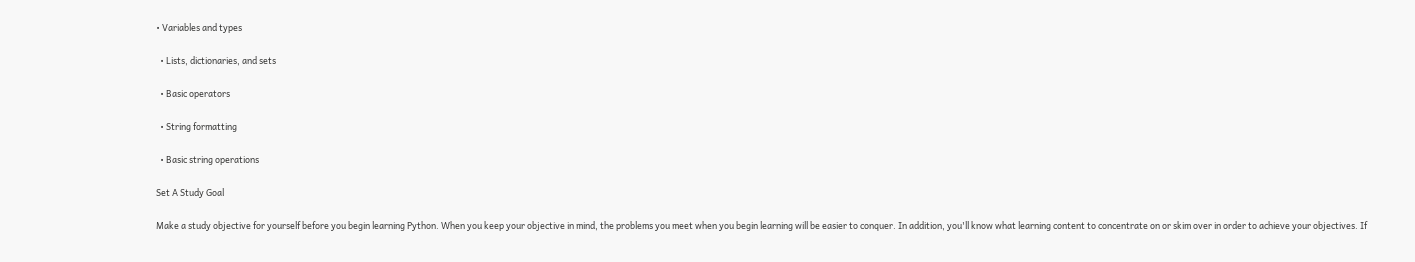• Variables and types

  • Lists, dictionaries, and sets

  • Basic operators

  • String formatting

  • Basic string operations

Set A Study Goal

Make a study objective for yourself before you begin learning Python. When you keep your objective in mind, the problems you meet when you begin learning will be easier to conquer. In addition, you'll know what learning content to concentrate on or skim over in order to achieve your objectives. If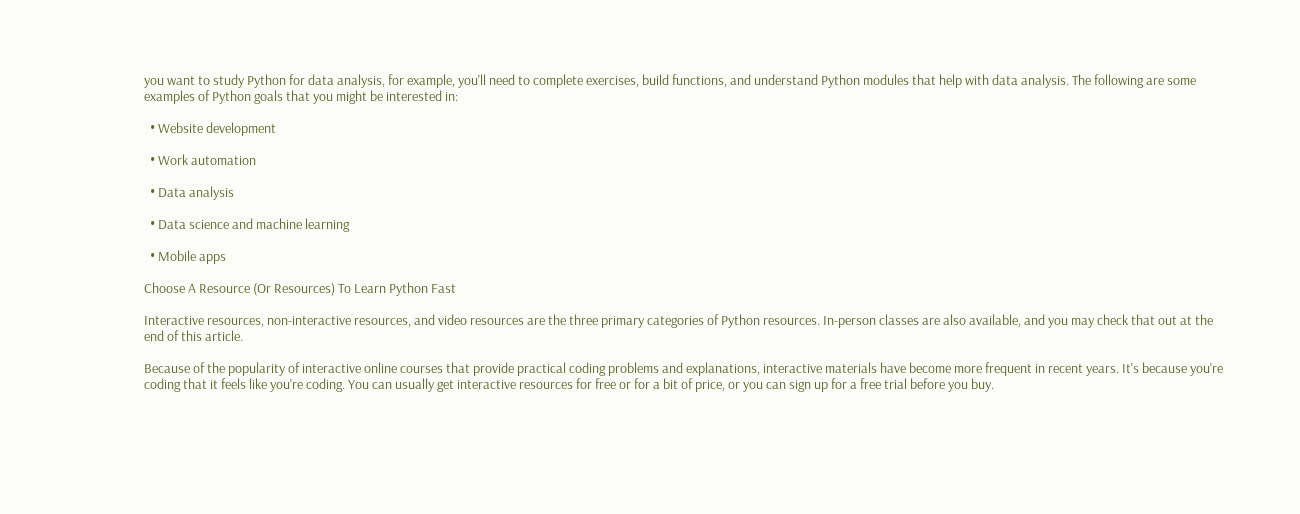you want to study Python for data analysis, for example, you'll need to complete exercises, build functions, and understand Python modules that help with data analysis. The following are some examples of Python goals that you might be interested in:

  • Website development

  • Work automation

  • Data analysis

  • Data science and machine learning

  • Mobile apps

Choose A Resource (Or Resources) To Learn Python Fast

Interactive resources, non-interactive resources, and video resources are the three primary categories of Python resources. In-person classes are also available, and you may check that out at the end of this article.

Because of the popularity of interactive online courses that provide practical coding problems and explanations, interactive materials have become more frequent in recent years. It's because you're coding that it feels like you're coding. You can usually get interactive resources for free or for a bit of price, or you can sign up for a free trial before you buy.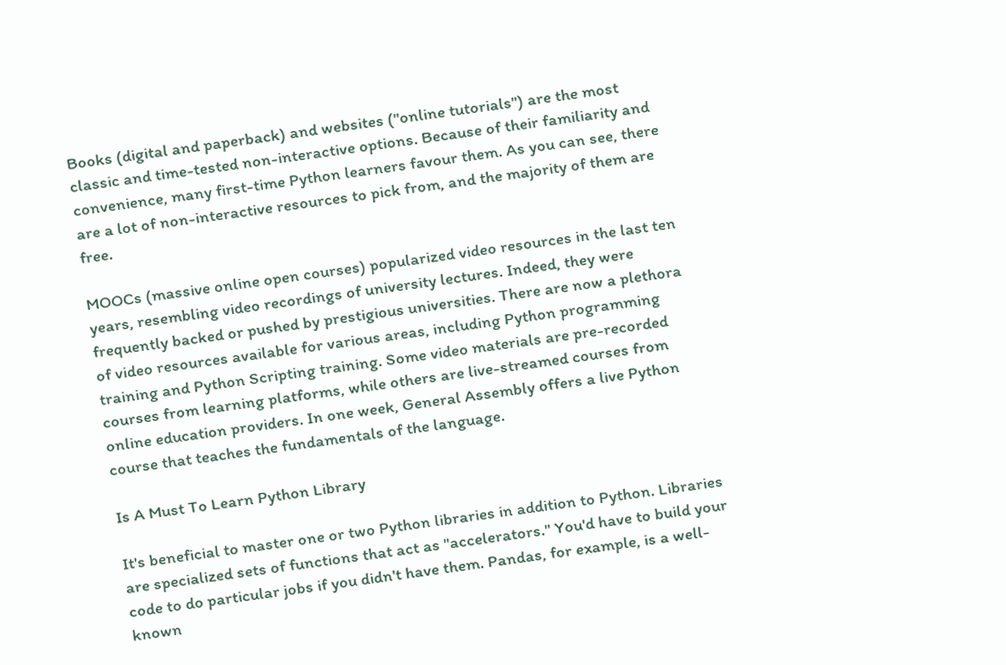Books (digital and paperback) and websites ("online tutorials") are the most classic and time-tested non-interactive options. Because of their familiarity and convenience, many first-time Python learners favour them. As you can see, there are a lot of non-interactive resources to pick from, and the majority of them are free.

MOOCs (massive online open courses) popularized video resources in the last ten years, resembling video recordings of university lectures. Indeed, they were frequently backed or pushed by prestigious universities. There are now a plethora of video resources available for various areas, including Python programming training and Python Scripting training. Some video materials are pre-recorded courses from learning platforms, while others are live-streamed courses from online education providers. In one week, General Assembly offers a live Python course that teaches the fundamentals of the language.

Is A Must To Learn Python Library

It's beneficial to master one or two Python libraries in addition to Python. Libraries are specialized sets of functions that act as "accelerators." You'd have to build your code to do particular jobs if you didn't have them. Pandas, for example, is a well-known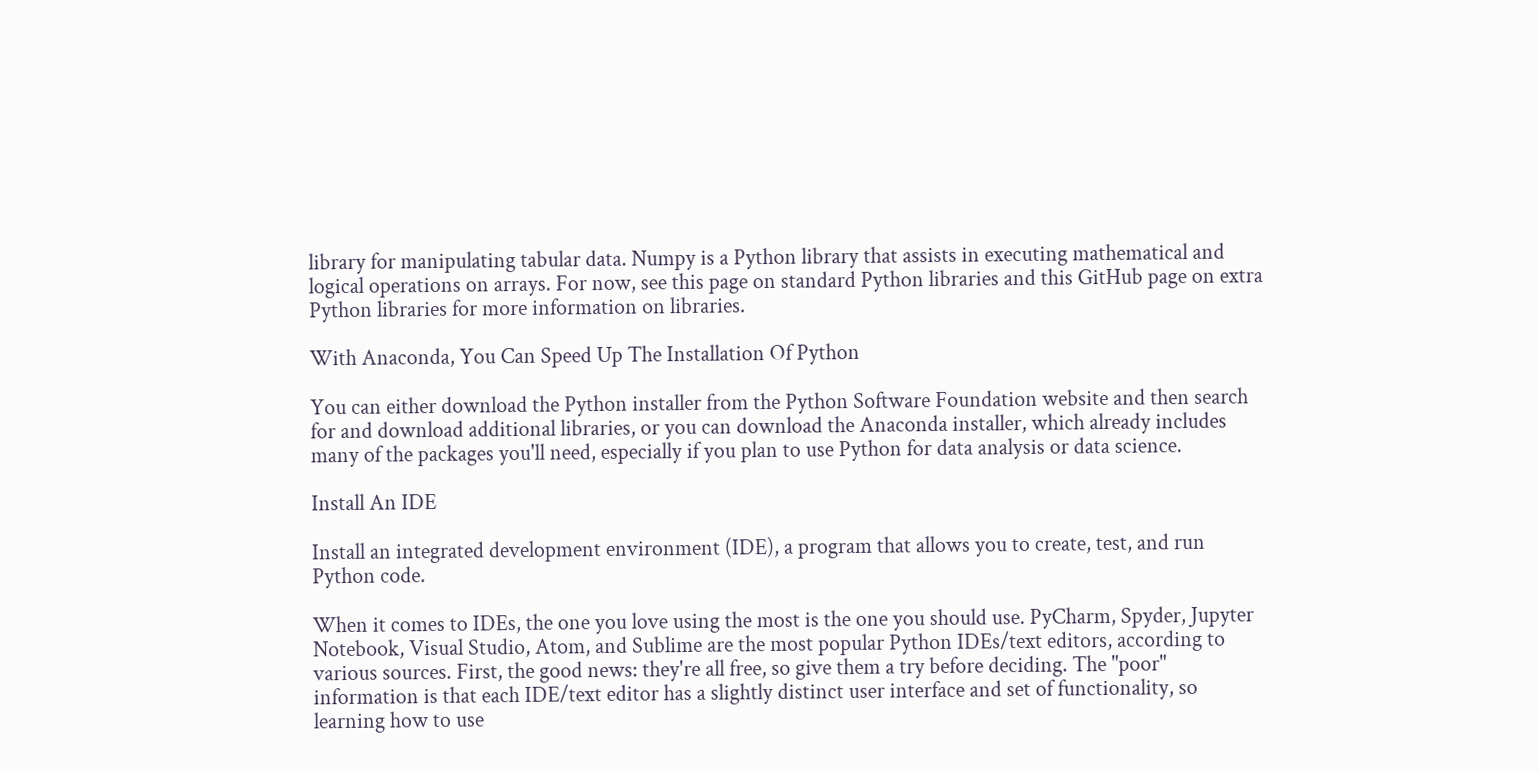library for manipulating tabular data. Numpy is a Python library that assists in executing mathematical and logical operations on arrays. For now, see this page on standard Python libraries and this GitHub page on extra Python libraries for more information on libraries.

With Anaconda, You Can Speed Up The Installation Of Python

You can either download the Python installer from the Python Software Foundation website and then search for and download additional libraries, or you can download the Anaconda installer, which already includes many of the packages you'll need, especially if you plan to use Python for data analysis or data science.

Install An IDE

Install an integrated development environment (IDE), a program that allows you to create, test, and run Python code.

When it comes to IDEs, the one you love using the most is the one you should use. PyCharm, Spyder, Jupyter Notebook, Visual Studio, Atom, and Sublime are the most popular Python IDEs/text editors, according to various sources. First, the good news: they're all free, so give them a try before deciding. The "poor" information is that each IDE/text editor has a slightly distinct user interface and set of functionality, so learning how to use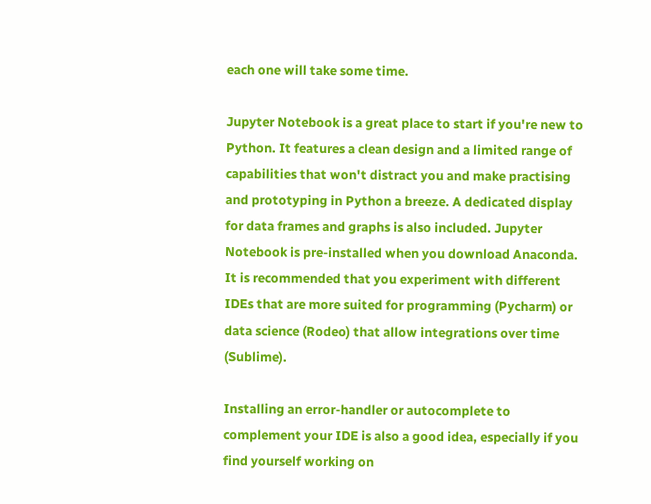each one will take some time.

Jupyter Notebook is a great place to start if you're new to Python. It features a clean design and a limited range of capabilities that won't distract you and make practising and prototyping in Python a breeze. A dedicated display for data frames and graphs is also included. Jupyter Notebook is pre-installed when you download Anaconda. It is recommended that you experiment with different IDEs that are more suited for programming (Pycharm) or data science (Rodeo) that allow integrations over time (Sublime).

Installing an error-handler or autocomplete to complement your IDE is also a good idea, especially if you find yourself working on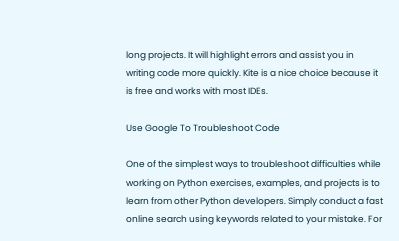long projects. It will highlight errors and assist you in writing code more quickly. Kite is a nice choice because it is free and works with most IDEs.

Use Google To Troubleshoot Code

One of the simplest ways to troubleshoot difficulties while working on Python exercises, examples, and projects is to learn from other Python developers. Simply conduct a fast online search using keywords related to your mistake. For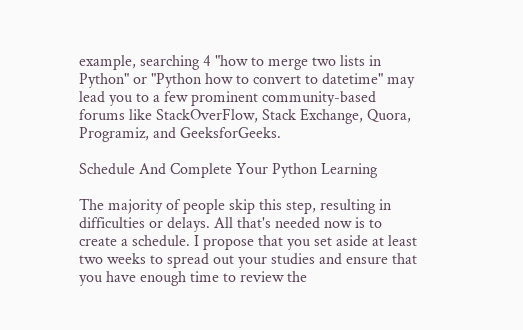example, searching 4 "how to merge two lists in Python" or "Python how to convert to datetime" may lead you to a few prominent community-based forums like StackOverFlow, Stack Exchange, Quora, Programiz, and GeeksforGeeks.

Schedule And Complete Your Python Learning

The majority of people skip this step, resulting in difficulties or delays. All that's needed now is to create a schedule. I propose that you set aside at least two weeks to spread out your studies and ensure that you have enough time to review the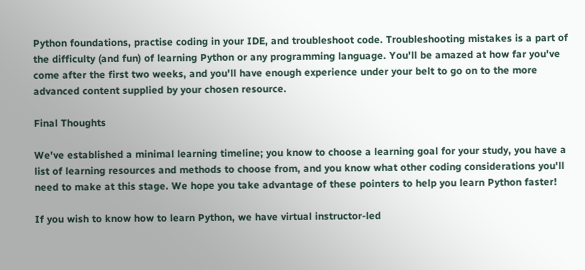Python foundations, practise coding in your IDE, and troubleshoot code. Troubleshooting mistakes is a part of the difficulty (and fun) of learning Python or any programming language. You'll be amazed at how far you've come after the first two weeks, and you'll have enough experience under your belt to go on to the more advanced content supplied by your chosen resource.

Final Thoughts

We've established a minimal learning timeline; you know to choose a learning goal for your study, you have a list of learning resources and methods to choose from, and you know what other coding considerations you'll need to make at this stage. We hope you take advantage of these pointers to help you learn Python faster!

If you wish to know how to learn Python, we have virtual instructor-led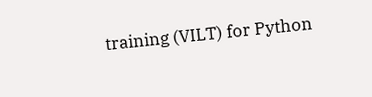training (VILT) for Python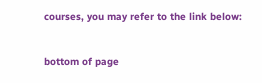courses, you may refer to the link below:


bottom of page